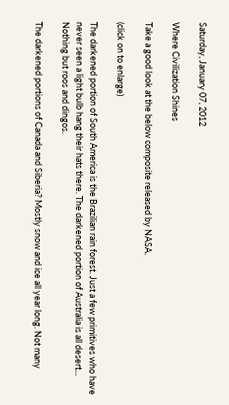Saturday, January 07, 2012

Where Civilization Shines

Take a good look at the below composite released by NASA.

(click on to enlarge)

The darkened portion of South America is the Brazilian rain forest. Just a few primitives who have never seen a light bulb hang their hats there. The darkened portion of Australia is all desert... Nothing but roos and dingos.

The darkened portions of Canada and Siberia? Mostly snow and ice all year long. Not many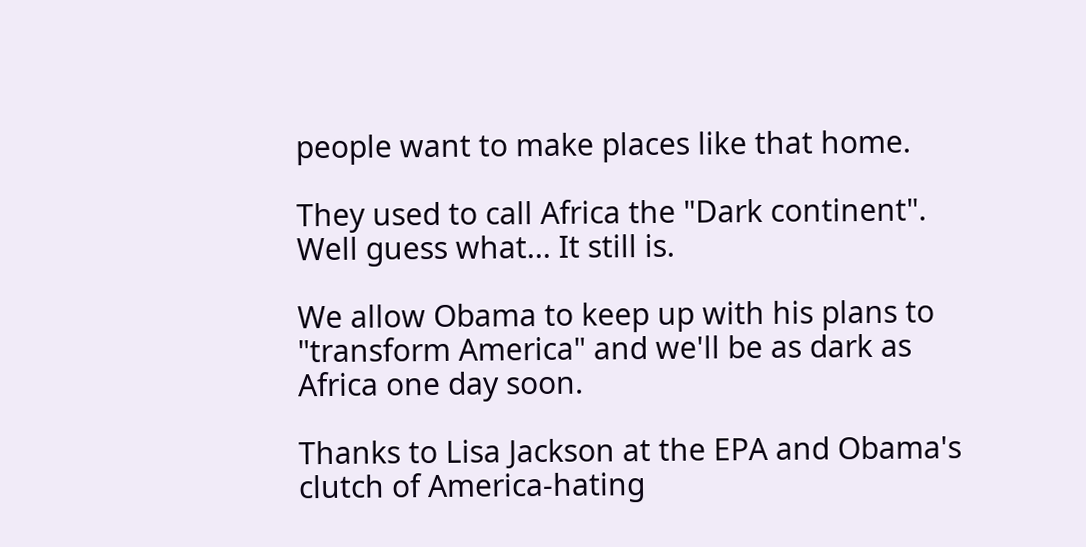people want to make places like that home.

They used to call Africa the "Dark continent". Well guess what... It still is.

We allow Obama to keep up with his plans to "transform America" and we'll be as dark as Africa one day soon.

Thanks to Lisa Jackson at the EPA and Obama's clutch of America-hating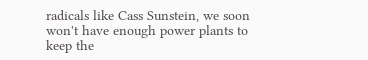radicals like Cass Sunstein, we soon won't have enough power plants to keep the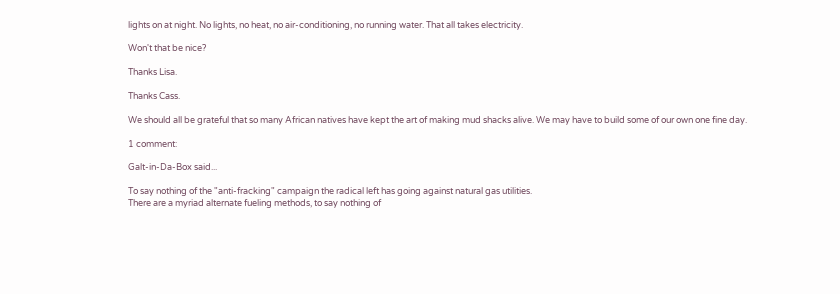lights on at night. No lights, no heat, no air-conditioning, no running water. That all takes electricity.

Won't that be nice?

Thanks Lisa.

Thanks Cass.

We should all be grateful that so many African natives have kept the art of making mud shacks alive. We may have to build some of our own one fine day.

1 comment:

Galt-in-Da-Box said...

To say nothing of the "anti-fracking" campaign the radical left has going against natural gas utilities.
There are a myriad alternate fueling methods, to say nothing of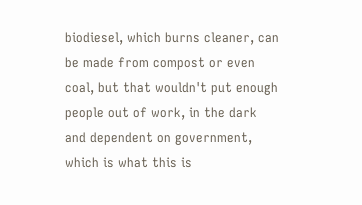biodiesel, which burns cleaner, can be made from compost or even coal, but that wouldn't put enough people out of work, in the dark and dependent on government, which is what this is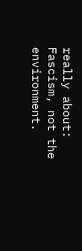really about:
Fascism, not the environment.